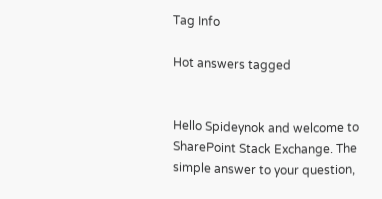Tag Info

Hot answers tagged


Hello Spideynok and welcome to SharePoint Stack Exchange. The simple answer to your question,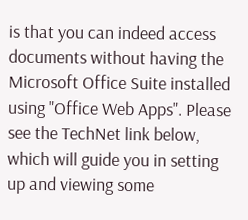is that you can indeed access documents without having the Microsoft Office Suite installed using "Office Web Apps". Please see the TechNet link below, which will guide you in setting up and viewing some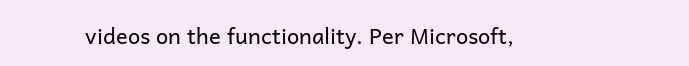videos on the functionality. Per Microsoft,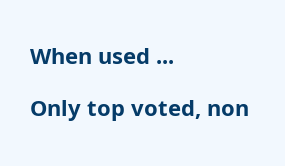When used ...

Only top voted, non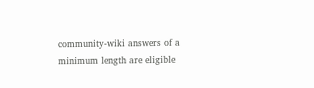community-wiki answers of a minimum length are eligible